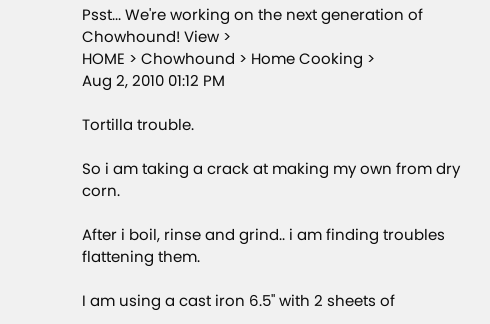Psst... We're working on the next generation of Chowhound! View >
HOME > Chowhound > Home Cooking >
Aug 2, 2010 01:12 PM

Tortilla trouble.

So i am taking a crack at making my own from dry corn.

After i boil, rinse and grind.. i am finding troubles flattening them.

I am using a cast iron 6.5" with 2 sheets of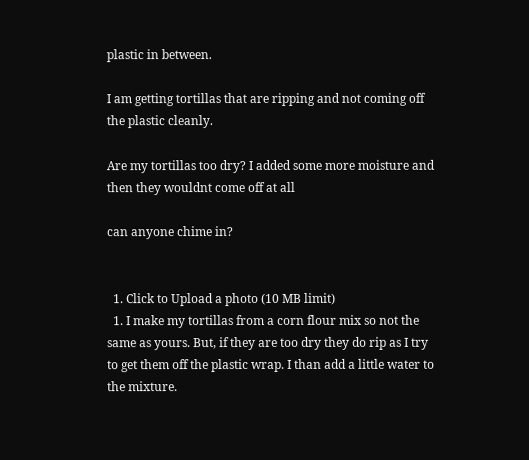plastic in between.

I am getting tortillas that are ripping and not coming off the plastic cleanly.

Are my tortillas too dry? I added some more moisture and then they wouldnt come off at all

can anyone chime in?


  1. Click to Upload a photo (10 MB limit)
  1. I make my tortillas from a corn flour mix so not the same as yours. But, if they are too dry they do rip as I try to get them off the plastic wrap. I than add a little water to the mixture.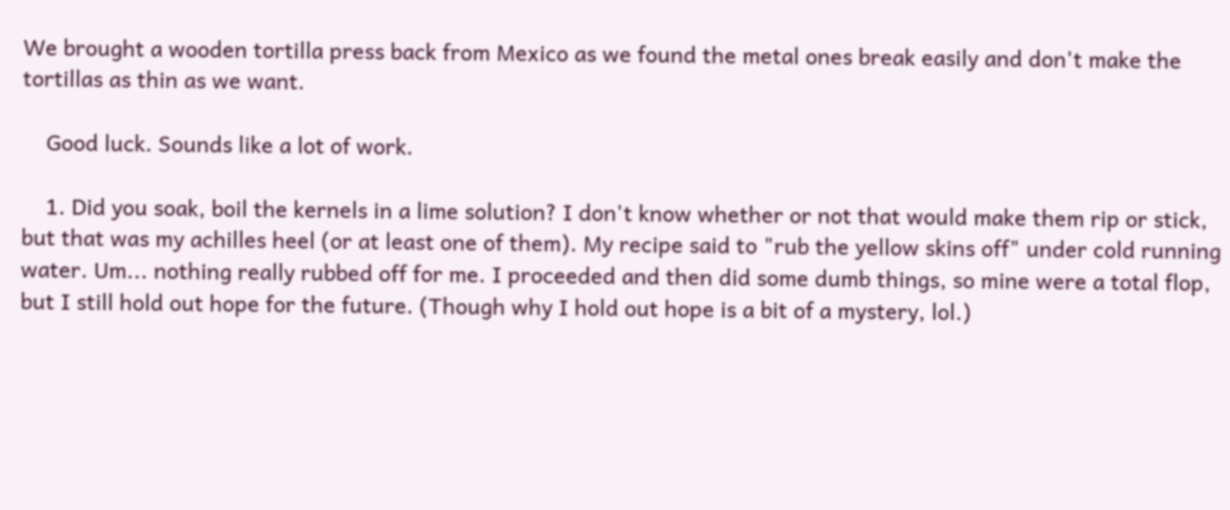We brought a wooden tortilla press back from Mexico as we found the metal ones break easily and don't make the tortillas as thin as we want.

    Good luck. Sounds like a lot of work.

    1. Did you soak, boil the kernels in a lime solution? I don't know whether or not that would make them rip or stick, but that was my achilles heel (or at least one of them). My recipe said to "rub the yellow skins off" under cold running water. Um... nothing really rubbed off for me. I proceeded and then did some dumb things, so mine were a total flop, but I still hold out hope for the future. (Though why I hold out hope is a bit of a mystery, lol.)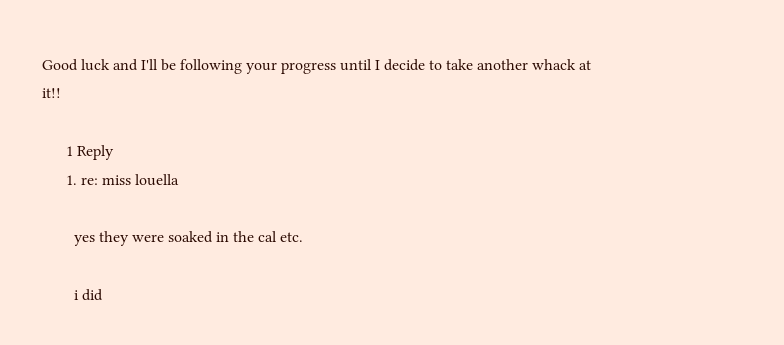Good luck and I'll be following your progress until I decide to take another whack at it!!

      1 Reply
      1. re: miss louella

        yes they were soaked in the cal etc.

        i did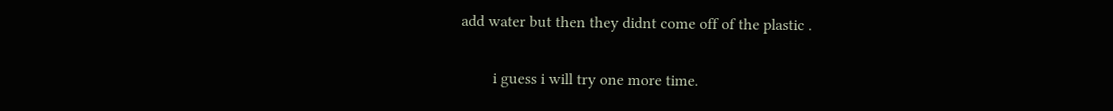add water but then they didnt come off of the plastic .

        i guess i will try one more time.